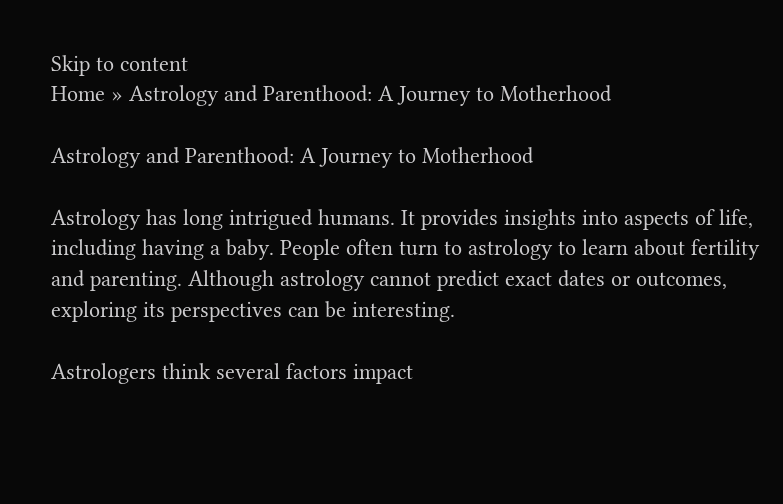Skip to content
Home » Astrology and Parenthood: A Journey to Motherhood

Astrology and Parenthood: A Journey to Motherhood

Astrology has long intrigued humans. It provides insights into aspects of life, including having a baby. People often turn to astrology to learn about fertility and parenting. Although astrology cannot predict exact dates or outcomes, exploring its perspectives can be interesting.

Astrologers think several factors impact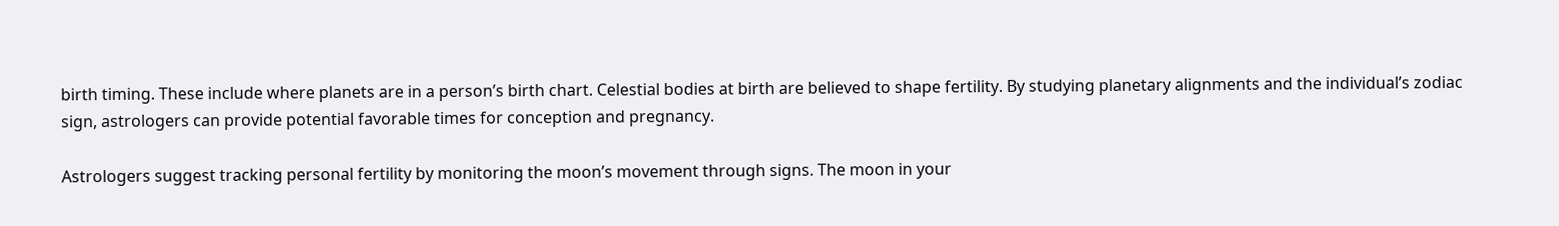birth timing. These include where planets are in a person’s birth chart. Celestial bodies at birth are believed to shape fertility. By studying planetary alignments and the individual’s zodiac sign, astrologers can provide potential favorable times for conception and pregnancy.

Astrologers suggest tracking personal fertility by monitoring the moon’s movement through signs. The moon in your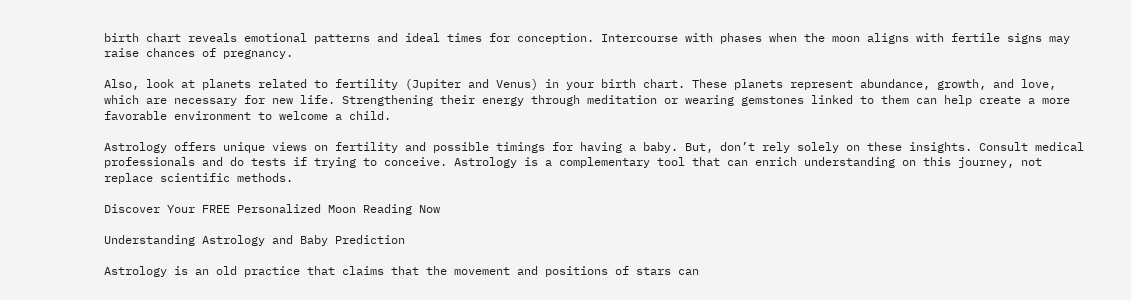birth chart reveals emotional patterns and ideal times for conception. Intercourse with phases when the moon aligns with fertile signs may raise chances of pregnancy.

Also, look at planets related to fertility (Jupiter and Venus) in your birth chart. These planets represent abundance, growth, and love, which are necessary for new life. Strengthening their energy through meditation or wearing gemstones linked to them can help create a more favorable environment to welcome a child.

Astrology offers unique views on fertility and possible timings for having a baby. But, don’t rely solely on these insights. Consult medical professionals and do tests if trying to conceive. Astrology is a complementary tool that can enrich understanding on this journey, not replace scientific methods.

Discover Your FREE Personalized Moon Reading Now

Understanding Astrology and Baby Prediction

Astrology is an old practice that claims that the movement and positions of stars can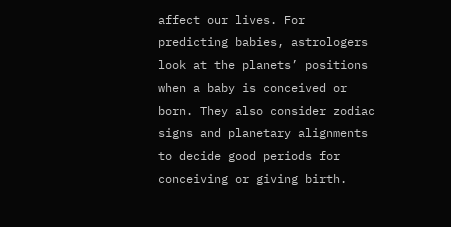affect our lives. For predicting babies, astrologers look at the planets’ positions when a baby is conceived or born. They also consider zodiac signs and planetary alignments to decide good periods for conceiving or giving birth.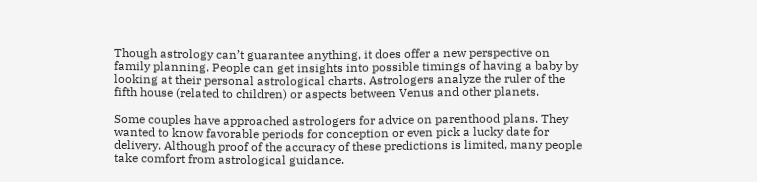Though astrology can’t guarantee anything, it does offer a new perspective on family planning. People can get insights into possible timings of having a baby by looking at their personal astrological charts. Astrologers analyze the ruler of the fifth house (related to children) or aspects between Venus and other planets.

Some couples have approached astrologers for advice on parenthood plans. They wanted to know favorable periods for conception or even pick a lucky date for delivery. Although proof of the accuracy of these predictions is limited, many people take comfort from astrological guidance.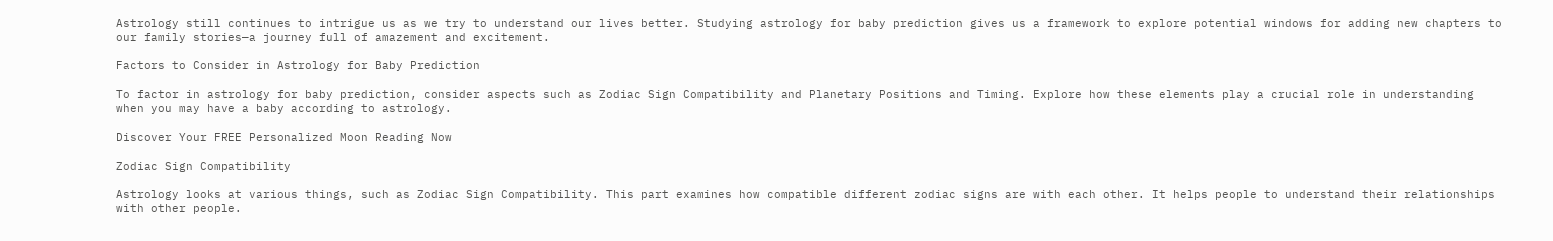Astrology still continues to intrigue us as we try to understand our lives better. Studying astrology for baby prediction gives us a framework to explore potential windows for adding new chapters to our family stories—a journey full of amazement and excitement.

Factors to Consider in Astrology for Baby Prediction

To factor in astrology for baby prediction, consider aspects such as Zodiac Sign Compatibility and Planetary Positions and Timing. Explore how these elements play a crucial role in understanding when you may have a baby according to astrology.

Discover Your FREE Personalized Moon Reading Now

Zodiac Sign Compatibility

Astrology looks at various things, such as Zodiac Sign Compatibility. This part examines how compatible different zodiac signs are with each other. It helps people to understand their relationships with other people.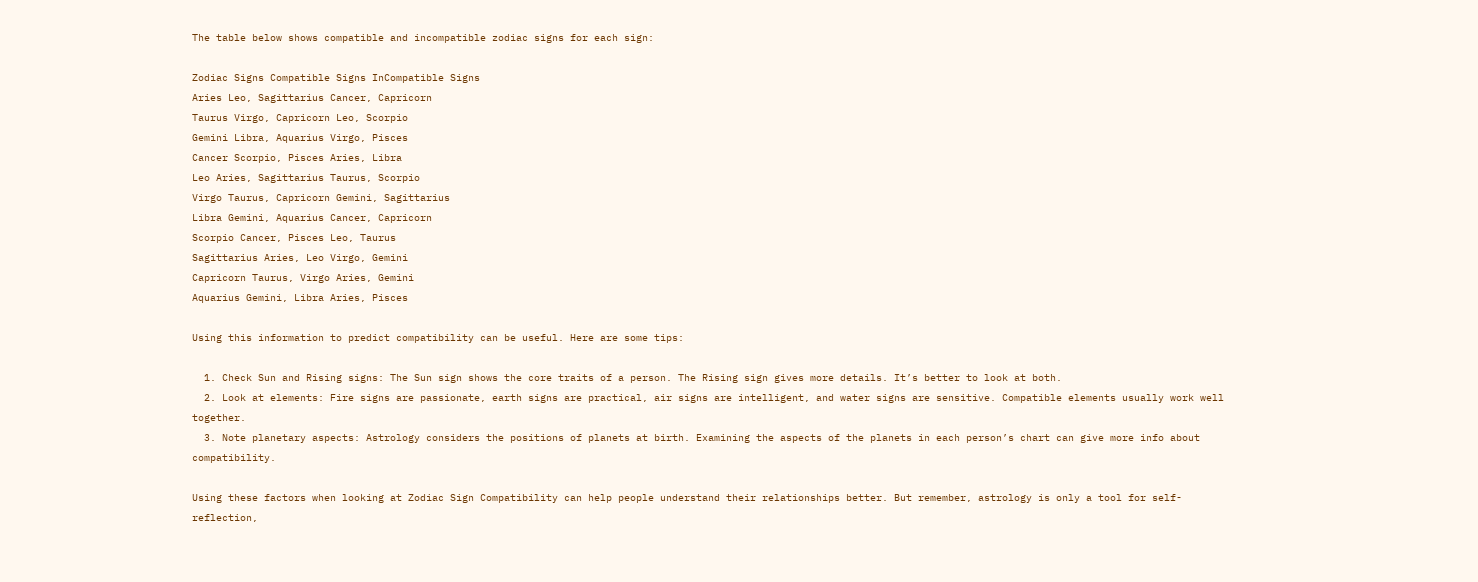The table below shows compatible and incompatible zodiac signs for each sign:

Zodiac Signs Compatible Signs InCompatible Signs
Aries Leo, Sagittarius Cancer, Capricorn
Taurus Virgo, Capricorn Leo, Scorpio
Gemini Libra, Aquarius Virgo, Pisces
Cancer Scorpio, Pisces Aries, Libra
Leo Aries, Sagittarius Taurus, Scorpio
Virgo Taurus, Capricorn Gemini, Sagittarius
Libra Gemini, Aquarius Cancer, Capricorn
Scorpio Cancer, Pisces Leo, Taurus
Sagittarius Aries, Leo Virgo, Gemini
Capricorn Taurus, Virgo Aries, Gemini
Aquarius Gemini, Libra Aries, Pisces

Using this information to predict compatibility can be useful. Here are some tips:

  1. Check Sun and Rising signs: The Sun sign shows the core traits of a person. The Rising sign gives more details. It’s better to look at both.
  2. Look at elements: Fire signs are passionate, earth signs are practical, air signs are intelligent, and water signs are sensitive. Compatible elements usually work well together.
  3. Note planetary aspects: Astrology considers the positions of planets at birth. Examining the aspects of the planets in each person’s chart can give more info about compatibility.

Using these factors when looking at Zodiac Sign Compatibility can help people understand their relationships better. But remember, astrology is only a tool for self-reflection,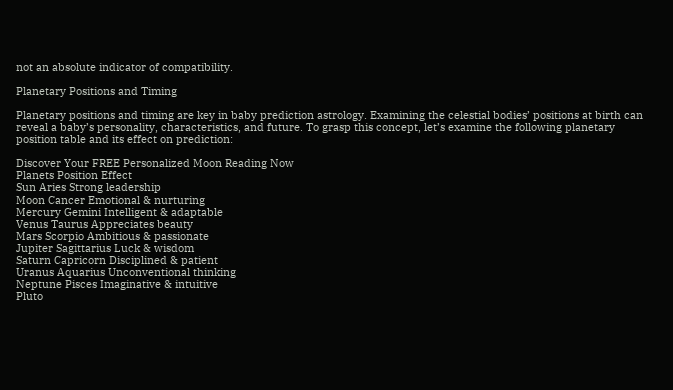not an absolute indicator of compatibility.

Planetary Positions and Timing

Planetary positions and timing are key in baby prediction astrology. Examining the celestial bodies’ positions at birth can reveal a baby’s personality, characteristics, and future. To grasp this concept, let’s examine the following planetary position table and its effect on prediction:

Discover Your FREE Personalized Moon Reading Now
Planets Position Effect
Sun Aries Strong leadership
Moon Cancer Emotional & nurturing
Mercury Gemini Intelligent & adaptable
Venus Taurus Appreciates beauty
Mars Scorpio Ambitious & passionate
Jupiter Sagittarius Luck & wisdom
Saturn Capricorn Disciplined & patient
Uranus Aquarius Unconventional thinking
Neptune Pisces Imaginative & intuitive
Pluto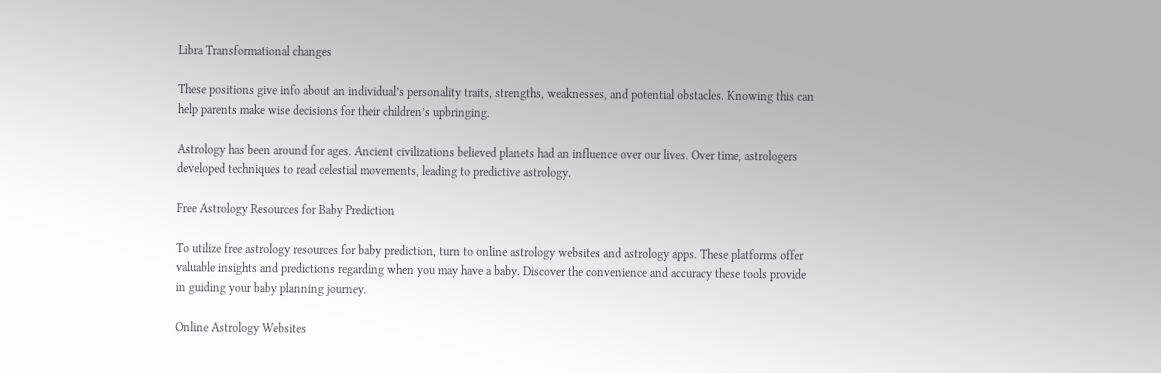Libra Transformational changes

These positions give info about an individual’s personality traits, strengths, weaknesses, and potential obstacles. Knowing this can help parents make wise decisions for their children’s upbringing.

Astrology has been around for ages. Ancient civilizations believed planets had an influence over our lives. Over time, astrologers developed techniques to read celestial movements, leading to predictive astrology.

Free Astrology Resources for Baby Prediction

To utilize free astrology resources for baby prediction, turn to online astrology websites and astrology apps. These platforms offer valuable insights and predictions regarding when you may have a baby. Discover the convenience and accuracy these tools provide in guiding your baby planning journey.

Online Astrology Websites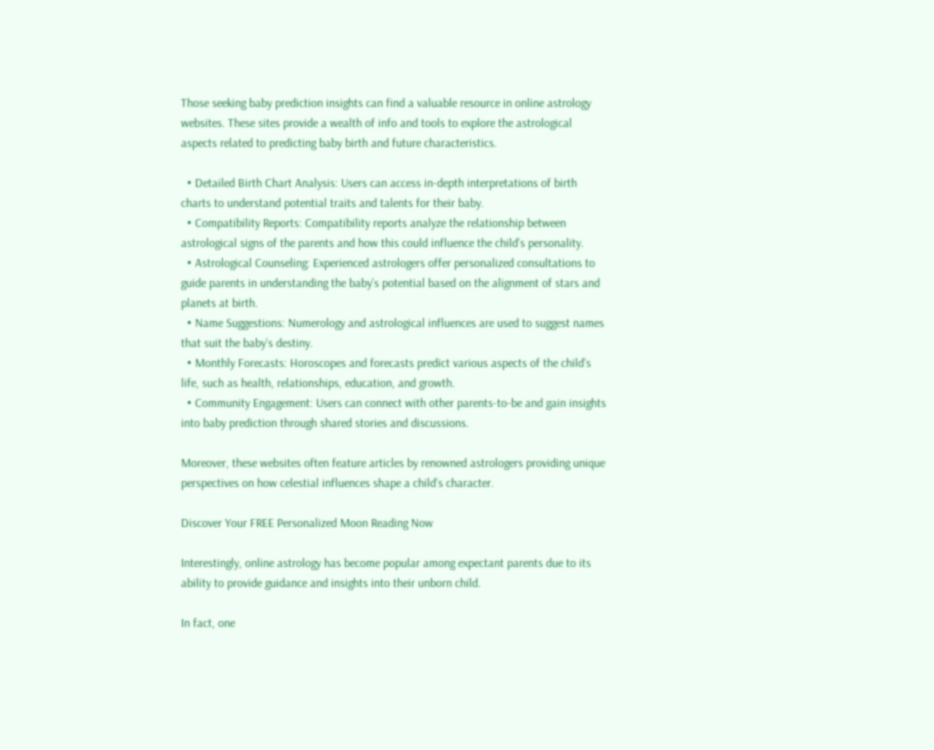Those seeking baby prediction insights can find a valuable resource in online astrology websites. These sites provide a wealth of info and tools to explore the astrological aspects related to predicting baby birth and future characteristics.

  • Detailed Birth Chart Analysis: Users can access in-depth interpretations of birth charts to understand potential traits and talents for their baby.
  • Compatibility Reports: Compatibility reports analyze the relationship between astrological signs of the parents and how this could influence the child’s personality.
  • Astrological Counseling: Experienced astrologers offer personalized consultations to guide parents in understanding the baby’s potential based on the alignment of stars and planets at birth.
  • Name Suggestions: Numerology and astrological influences are used to suggest names that suit the baby’s destiny.
  • Monthly Forecasts: Horoscopes and forecasts predict various aspects of the child’s life, such as health, relationships, education, and growth.
  • Community Engagement: Users can connect with other parents-to-be and gain insights into baby prediction through shared stories and discussions.

Moreover, these websites often feature articles by renowned astrologers providing unique perspectives on how celestial influences shape a child’s character.

Discover Your FREE Personalized Moon Reading Now

Interestingly, online astrology has become popular among expectant parents due to its ability to provide guidance and insights into their unborn child.

In fact, one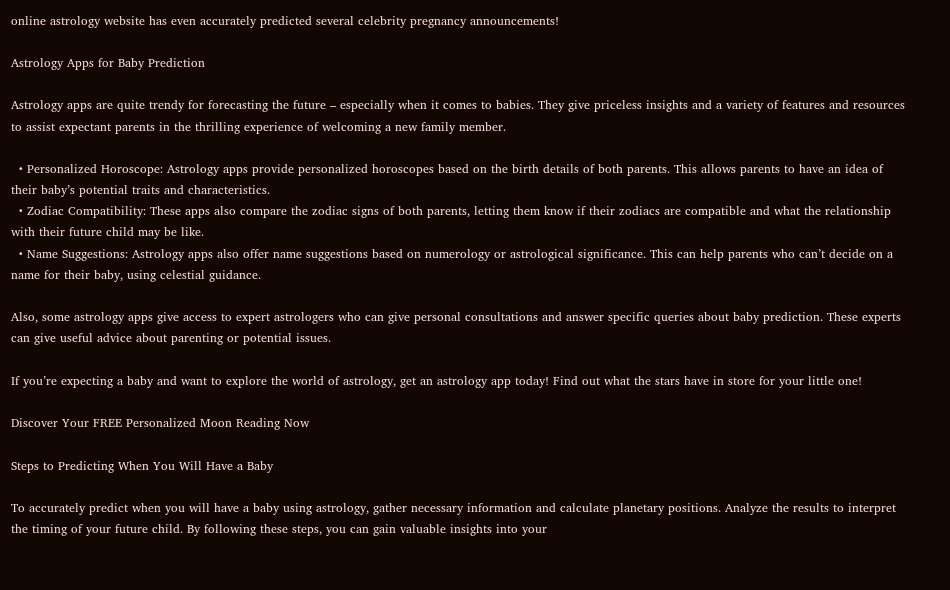online astrology website has even accurately predicted several celebrity pregnancy announcements!

Astrology Apps for Baby Prediction

Astrology apps are quite trendy for forecasting the future – especially when it comes to babies. They give priceless insights and a variety of features and resources to assist expectant parents in the thrilling experience of welcoming a new family member.

  • Personalized Horoscope: Astrology apps provide personalized horoscopes based on the birth details of both parents. This allows parents to have an idea of their baby’s potential traits and characteristics.
  • Zodiac Compatibility: These apps also compare the zodiac signs of both parents, letting them know if their zodiacs are compatible and what the relationship with their future child may be like.
  • Name Suggestions: Astrology apps also offer name suggestions based on numerology or astrological significance. This can help parents who can’t decide on a name for their baby, using celestial guidance.

Also, some astrology apps give access to expert astrologers who can give personal consultations and answer specific queries about baby prediction. These experts can give useful advice about parenting or potential issues.

If you’re expecting a baby and want to explore the world of astrology, get an astrology app today! Find out what the stars have in store for your little one!

Discover Your FREE Personalized Moon Reading Now

Steps to Predicting When You Will Have a Baby

To accurately predict when you will have a baby using astrology, gather necessary information and calculate planetary positions. Analyze the results to interpret the timing of your future child. By following these steps, you can gain valuable insights into your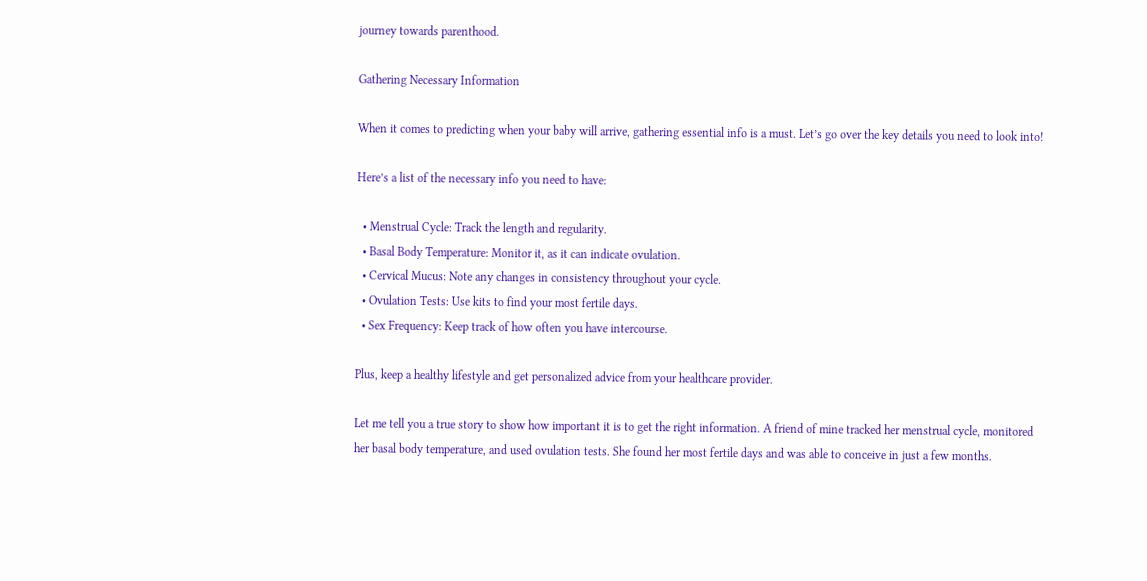journey towards parenthood.

Gathering Necessary Information

When it comes to predicting when your baby will arrive, gathering essential info is a must. Let’s go over the key details you need to look into!

Here’s a list of the necessary info you need to have:

  • Menstrual Cycle: Track the length and regularity.
  • Basal Body Temperature: Monitor it, as it can indicate ovulation.
  • Cervical Mucus: Note any changes in consistency throughout your cycle.
  • Ovulation Tests: Use kits to find your most fertile days.
  • Sex Frequency: Keep track of how often you have intercourse.

Plus, keep a healthy lifestyle and get personalized advice from your healthcare provider.

Let me tell you a true story to show how important it is to get the right information. A friend of mine tracked her menstrual cycle, monitored her basal body temperature, and used ovulation tests. She found her most fertile days and was able to conceive in just a few months.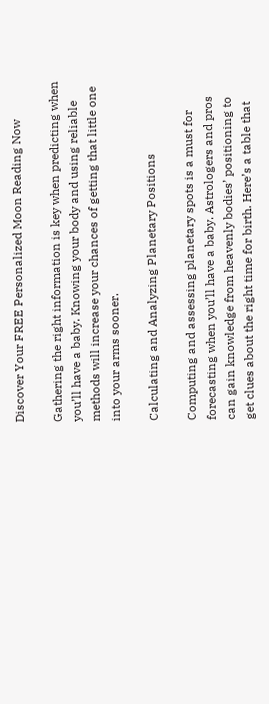Discover Your FREE Personalized Moon Reading Now

Gathering the right information is key when predicting when you’ll have a baby. Knowing your body and using reliable methods will increase your chances of getting that little one into your arms sooner.

Calculating and Analyzing Planetary Positions

Computing and assessing planetary spots is a must for forecasting when you’ll have a baby. Astrologers and pros can gain knowledge from heavenly bodies’ positioning to get clues about the right time for birth. Here’s a table that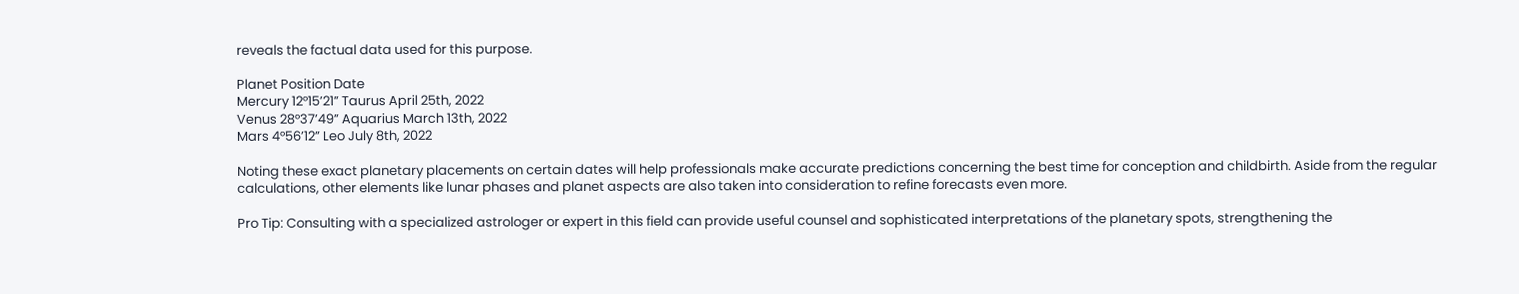reveals the factual data used for this purpose.

Planet Position Date
Mercury 12°15’21” Taurus April 25th, 2022
Venus 28°37’49” Aquarius March 13th, 2022
Mars 4°56’12” Leo July 8th, 2022

Noting these exact planetary placements on certain dates will help professionals make accurate predictions concerning the best time for conception and childbirth. Aside from the regular calculations, other elements like lunar phases and planet aspects are also taken into consideration to refine forecasts even more.

Pro Tip: Consulting with a specialized astrologer or expert in this field can provide useful counsel and sophisticated interpretations of the planetary spots, strengthening the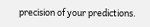precision of your predictions.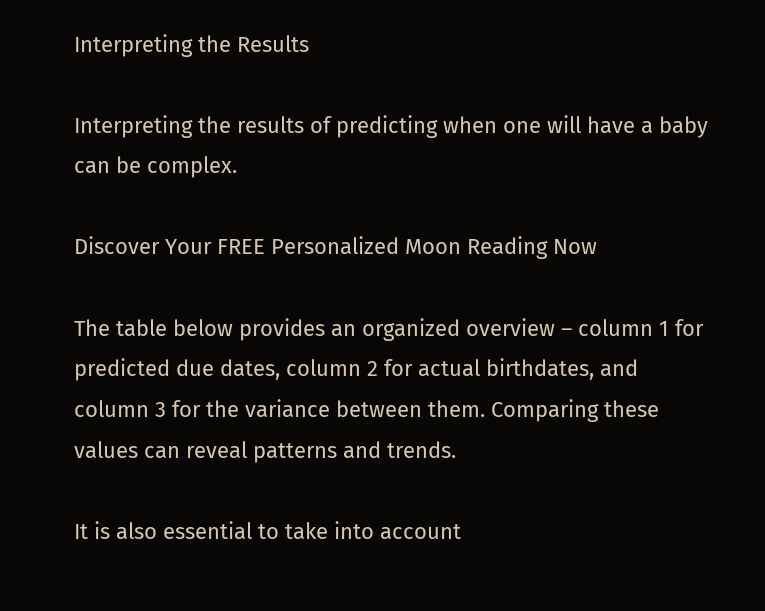Interpreting the Results

Interpreting the results of predicting when one will have a baby can be complex.

Discover Your FREE Personalized Moon Reading Now

The table below provides an organized overview – column 1 for predicted due dates, column 2 for actual birthdates, and column 3 for the variance between them. Comparing these values can reveal patterns and trends.

It is also essential to take into account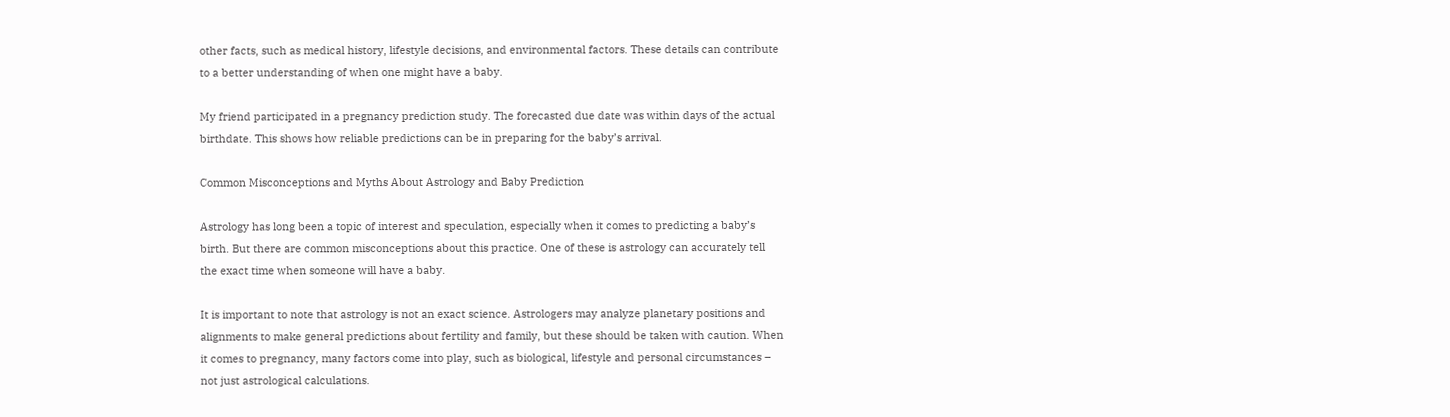other facts, such as medical history, lifestyle decisions, and environmental factors. These details can contribute to a better understanding of when one might have a baby.

My friend participated in a pregnancy prediction study. The forecasted due date was within days of the actual birthdate. This shows how reliable predictions can be in preparing for the baby’s arrival.

Common Misconceptions and Myths About Astrology and Baby Prediction

Astrology has long been a topic of interest and speculation, especially when it comes to predicting a baby’s birth. But there are common misconceptions about this practice. One of these is astrology can accurately tell the exact time when someone will have a baby.

It is important to note that astrology is not an exact science. Astrologers may analyze planetary positions and alignments to make general predictions about fertility and family, but these should be taken with caution. When it comes to pregnancy, many factors come into play, such as biological, lifestyle and personal circumstances – not just astrological calculations.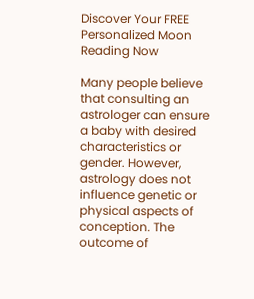Discover Your FREE Personalized Moon Reading Now

Many people believe that consulting an astrologer can ensure a baby with desired characteristics or gender. However, astrology does not influence genetic or physical aspects of conception. The outcome of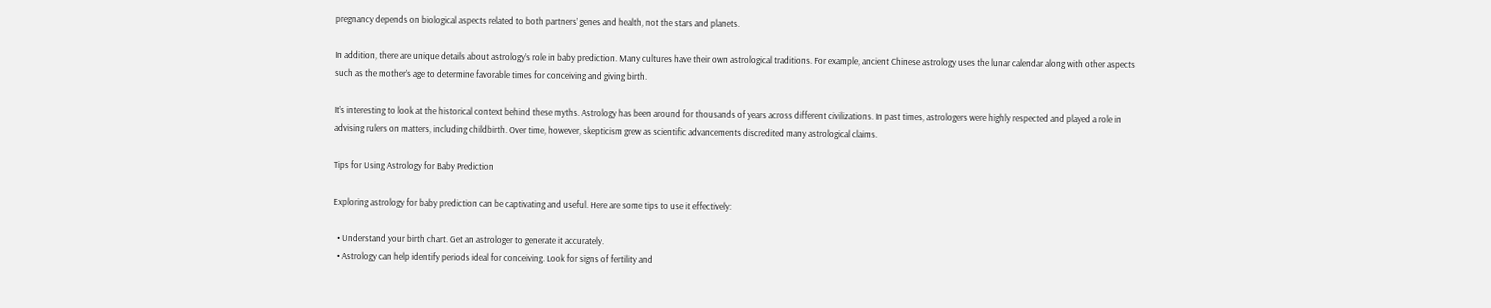pregnancy depends on biological aspects related to both partners’ genes and health, not the stars and planets.

In addition, there are unique details about astrology’s role in baby prediction. Many cultures have their own astrological traditions. For example, ancient Chinese astrology uses the lunar calendar along with other aspects such as the mother’s age to determine favorable times for conceiving and giving birth.

It’s interesting to look at the historical context behind these myths. Astrology has been around for thousands of years across different civilizations. In past times, astrologers were highly respected and played a role in advising rulers on matters, including childbirth. Over time, however, skepticism grew as scientific advancements discredited many astrological claims.

Tips for Using Astrology for Baby Prediction

Exploring astrology for baby prediction can be captivating and useful. Here are some tips to use it effectively:

  • Understand your birth chart. Get an astrologer to generate it accurately.
  • Astrology can help identify periods ideal for conceiving. Look for signs of fertility and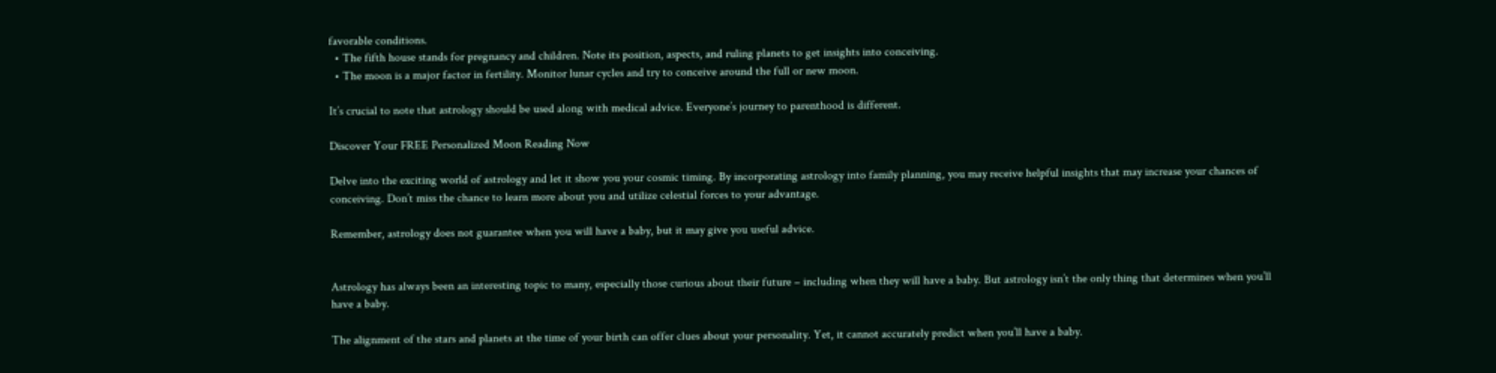favorable conditions.
  • The fifth house stands for pregnancy and children. Note its position, aspects, and ruling planets to get insights into conceiving.
  • The moon is a major factor in fertility. Monitor lunar cycles and try to conceive around the full or new moon.

It’s crucial to note that astrology should be used along with medical advice. Everyone’s journey to parenthood is different.

Discover Your FREE Personalized Moon Reading Now

Delve into the exciting world of astrology and let it show you your cosmic timing. By incorporating astrology into family planning, you may receive helpful insights that may increase your chances of conceiving. Don’t miss the chance to learn more about you and utilize celestial forces to your advantage.

Remember, astrology does not guarantee when you will have a baby, but it may give you useful advice.


Astrology has always been an interesting topic to many, especially those curious about their future – including when they will have a baby. But astrology isn’t the only thing that determines when you’ll have a baby.

The alignment of the stars and planets at the time of your birth can offer clues about your personality. Yet, it cannot accurately predict when you’ll have a baby.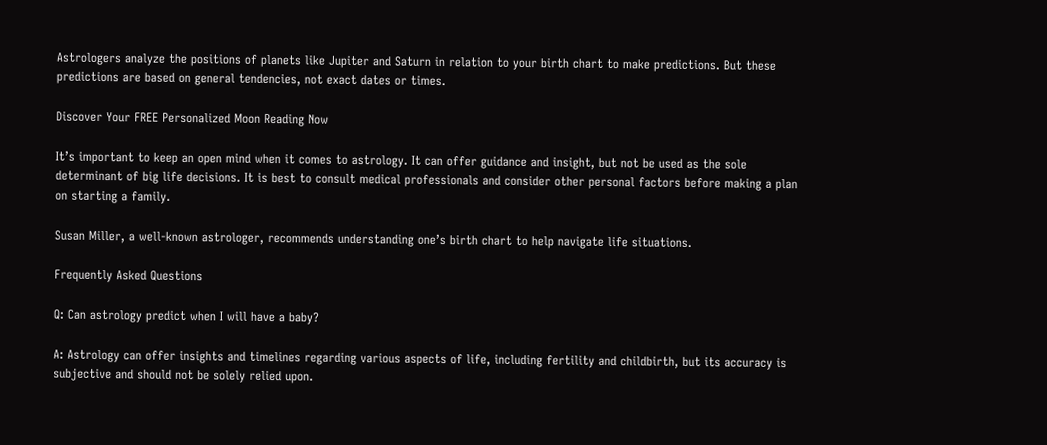Astrologers analyze the positions of planets like Jupiter and Saturn in relation to your birth chart to make predictions. But these predictions are based on general tendencies, not exact dates or times.

Discover Your FREE Personalized Moon Reading Now

It’s important to keep an open mind when it comes to astrology. It can offer guidance and insight, but not be used as the sole determinant of big life decisions. It is best to consult medical professionals and consider other personal factors before making a plan on starting a family.

Susan Miller, a well-known astrologer, recommends understanding one’s birth chart to help navigate life situations.

Frequently Asked Questions

Q: Can astrology predict when I will have a baby?

A: Astrology can offer insights and timelines regarding various aspects of life, including fertility and childbirth, but its accuracy is subjective and should not be solely relied upon.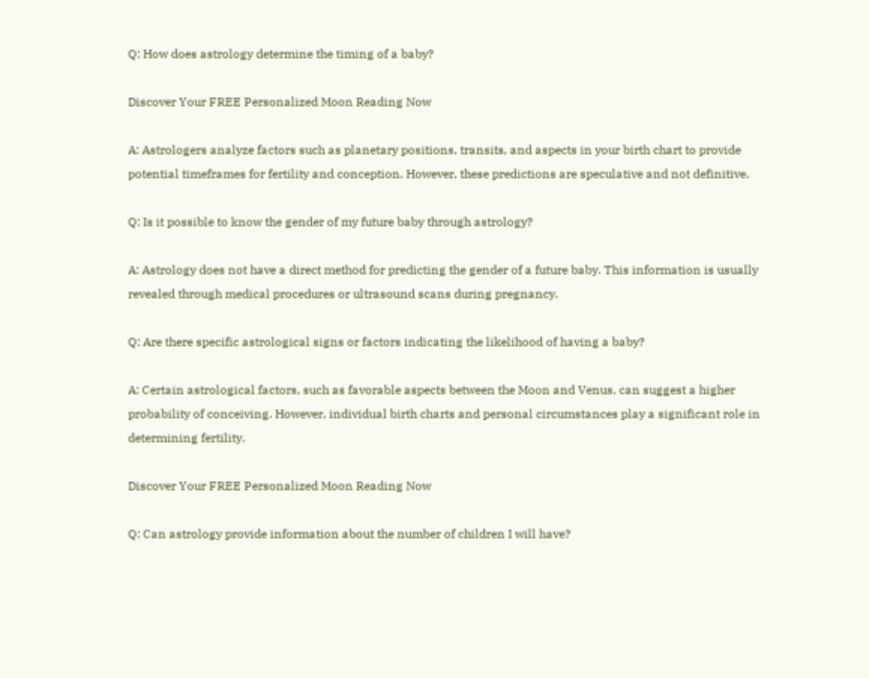Q: How does astrology determine the timing of a baby?

Discover Your FREE Personalized Moon Reading Now

A: Astrologers analyze factors such as planetary positions, transits, and aspects in your birth chart to provide potential timeframes for fertility and conception. However, these predictions are speculative and not definitive.

Q: Is it possible to know the gender of my future baby through astrology?

A: Astrology does not have a direct method for predicting the gender of a future baby. This information is usually revealed through medical procedures or ultrasound scans during pregnancy.

Q: Are there specific astrological signs or factors indicating the likelihood of having a baby?

A: Certain astrological factors, such as favorable aspects between the Moon and Venus, can suggest a higher probability of conceiving. However, individual birth charts and personal circumstances play a significant role in determining fertility.

Discover Your FREE Personalized Moon Reading Now

Q: Can astrology provide information about the number of children I will have?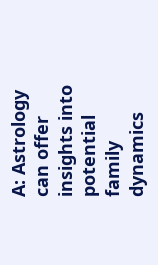A: Astrology can offer insights into potential family dynamics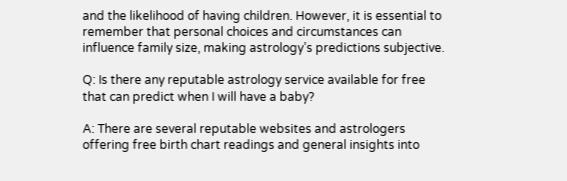and the likelihood of having children. However, it is essential to remember that personal choices and circumstances can influence family size, making astrology’s predictions subjective.

Q: Is there any reputable astrology service available for free that can predict when I will have a baby?

A: There are several reputable websites and astrologers offering free birth chart readings and general insights into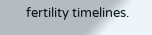fertility timelines.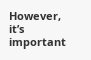However, it’s important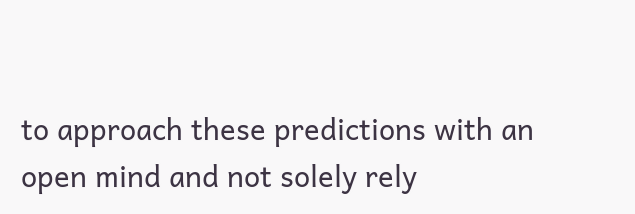to approach these predictions with an open mind and not solely rely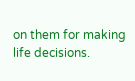on them for making life decisions.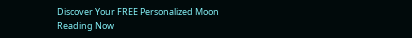Discover Your FREE Personalized Moon Reading Now